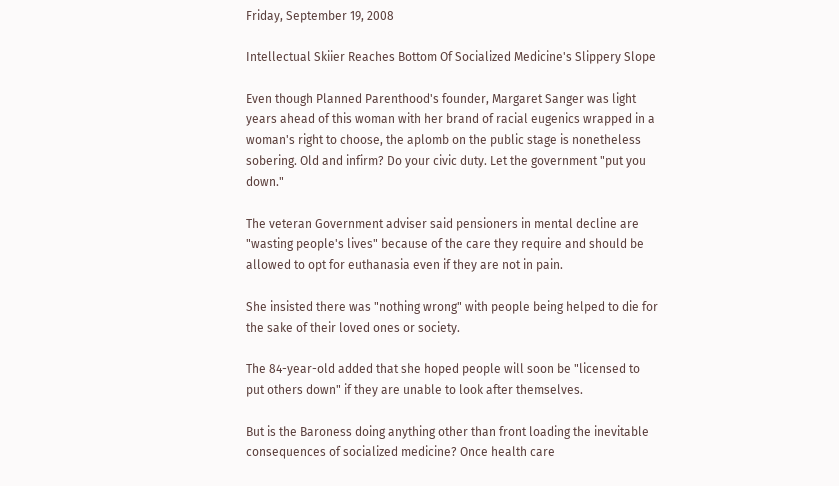Friday, September 19, 2008

Intellectual Skiier Reaches Bottom Of Socialized Medicine's Slippery Slope

Even though Planned Parenthood's founder, Margaret Sanger was light years ahead of this woman with her brand of racial eugenics wrapped in a woman's right to choose, the aplomb on the public stage is nonetheless sobering. Old and infirm? Do your civic duty. Let the government "put you down."

The veteran Government adviser said pensioners in mental decline are "wasting people's lives" because of the care they require and should be allowed to opt for euthanasia even if they are not in pain.

She insisted there was "nothing wrong" with people being helped to die for the sake of their loved ones or society.

The 84-year-old added that she hoped people will soon be "licensed to put others down" if they are unable to look after themselves.

But is the Baroness doing anything other than front loading the inevitable consequences of socialized medicine? Once health care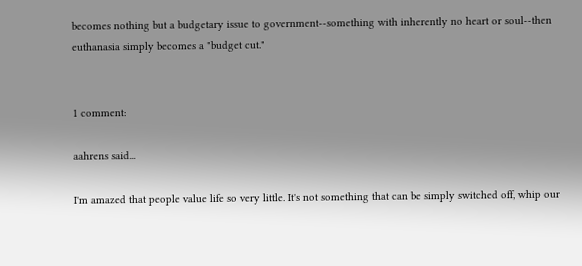becomes nothing but a budgetary issue to government--something with inherently no heart or soul--then euthanasia simply becomes a "budget cut."


1 comment:

aahrens said...

I'm amazed that people value life so very little. It's not something that can be simply switched off, whip our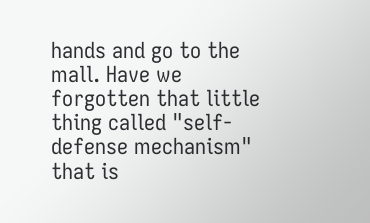hands and go to the mall. Have we forgotten that little thing called "self-defense mechanism" that is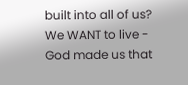built into all of us? We WANT to live - God made us that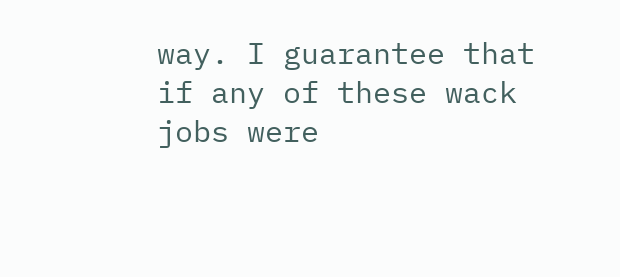way. I guarantee that if any of these wack jobs were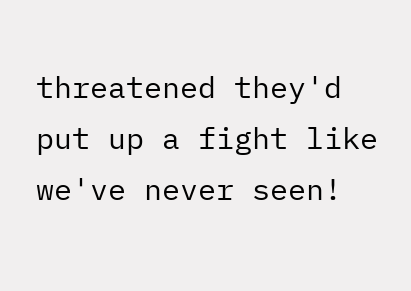threatened they'd put up a fight like we've never seen!